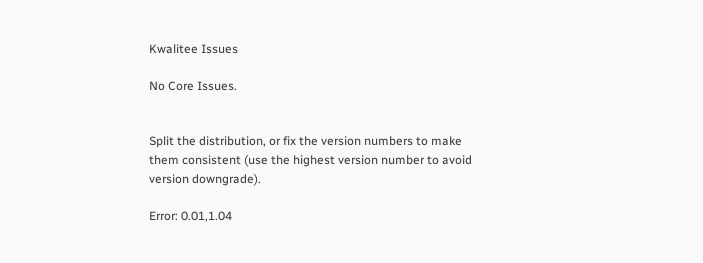Kwalitee Issues

No Core Issues.


Split the distribution, or fix the version numbers to make them consistent (use the highest version number to avoid version downgrade).

Error: 0.01,1.04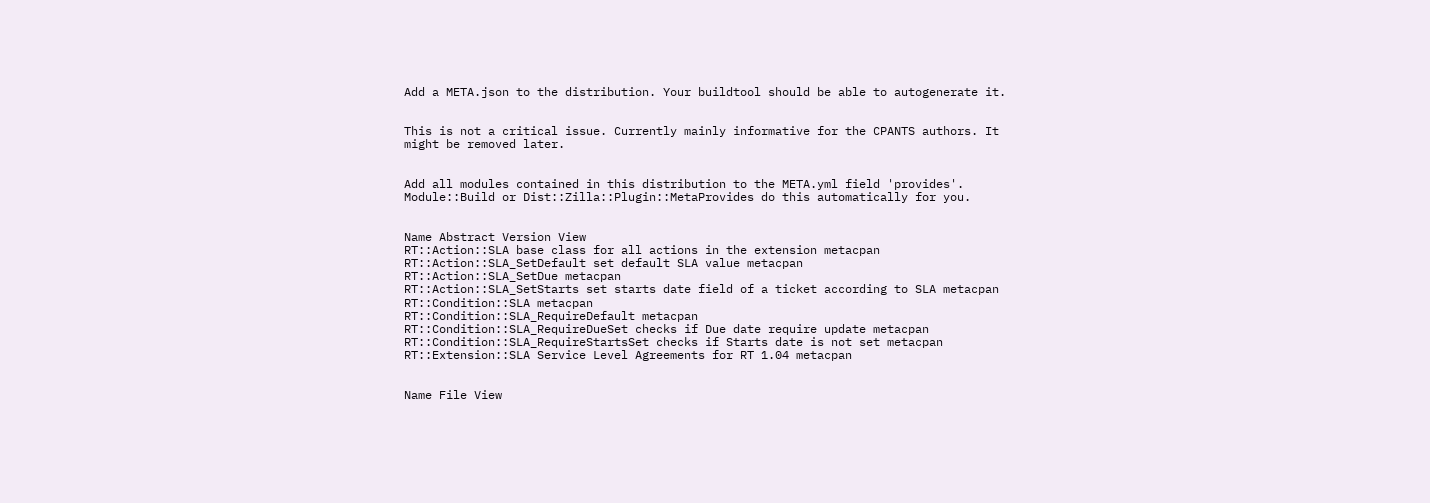Add a META.json to the distribution. Your buildtool should be able to autogenerate it.


This is not a critical issue. Currently mainly informative for the CPANTS authors. It might be removed later.


Add all modules contained in this distribution to the META.yml field 'provides'. Module::Build or Dist::Zilla::Plugin::MetaProvides do this automatically for you.


Name Abstract Version View
RT::Action::SLA base class for all actions in the extension metacpan
RT::Action::SLA_SetDefault set default SLA value metacpan
RT::Action::SLA_SetDue metacpan
RT::Action::SLA_SetStarts set starts date field of a ticket according to SLA metacpan
RT::Condition::SLA metacpan
RT::Condition::SLA_RequireDefault metacpan
RT::Condition::SLA_RequireDueSet checks if Due date require update metacpan
RT::Condition::SLA_RequireStartsSet checks if Starts date is not set metacpan
RT::Extension::SLA Service Level Agreements for RT 1.04 metacpan


Name File View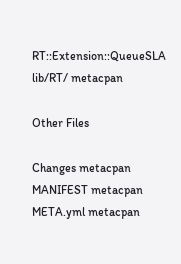RT::Extension::QueueSLA lib/RT/ metacpan

Other Files

Changes metacpan
MANIFEST metacpan
META.yml metacpan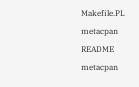Makefile.PL metacpan
README metacpan